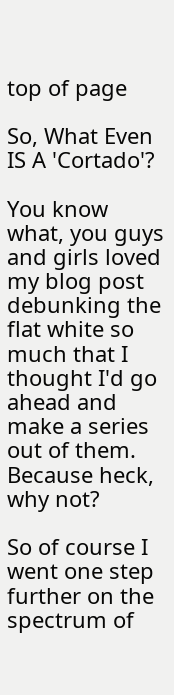top of page

So, What Even IS A 'Cortado'?

You know what, you guys and girls loved my blog post debunking the flat white so much that I thought I'd go ahead and make a series out of them. Because heck, why not?

So of course I went one step further on the spectrum of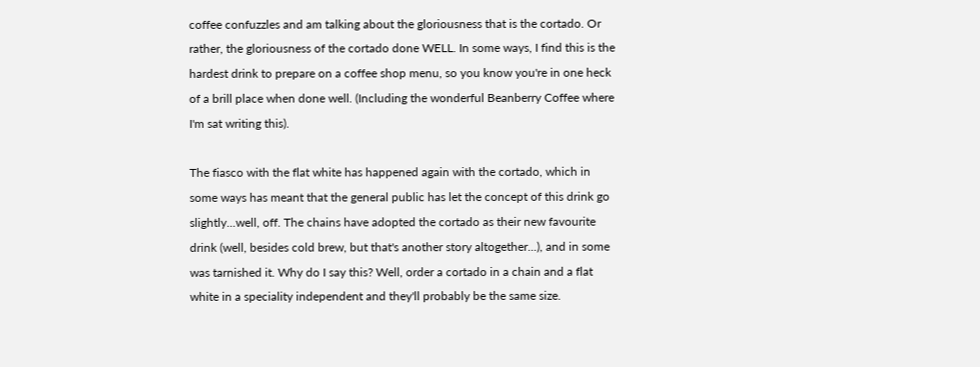coffee confuzzles and am talking about the gloriousness that is the cortado. Or rather, the gloriousness of the cortado done WELL. In some ways, I find this is the hardest drink to prepare on a coffee shop menu, so you know you're in one heck of a brill place when done well. (Including the wonderful Beanberry Coffee where I'm sat writing this).

The fiasco with the flat white has happened again with the cortado, which in some ways has meant that the general public has let the concept of this drink go slightly...well, off. The chains have adopted the cortado as their new favourite drink (well, besides cold brew, but that's another story altogether...), and in some was tarnished it. Why do I say this? Well, order a cortado in a chain and a flat white in a speciality independent and they'll probably be the same size.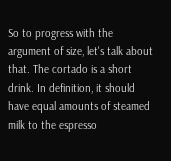So to progress with the argument of size, let's talk about that. The cortado is a short drink. In definition, it should have equal amounts of steamed milk to the espresso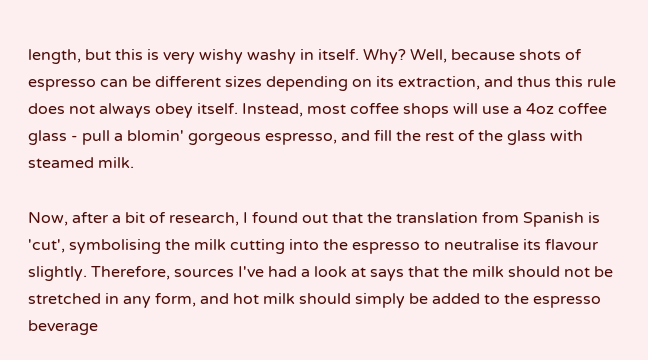length, but this is very wishy washy in itself. Why? Well, because shots of espresso can be different sizes depending on its extraction, and thus this rule does not always obey itself. Instead, most coffee shops will use a 4oz coffee glass - pull a blomin' gorgeous espresso, and fill the rest of the glass with steamed milk.

Now, after a bit of research, I found out that the translation from Spanish is 'cut', symbolising the milk cutting into the espresso to neutralise its flavour slightly. Therefore, sources I've had a look at says that the milk should not be stretched in any form, and hot milk should simply be added to the espresso beverage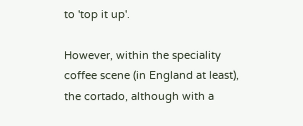to 'top it up'.

However, within the speciality coffee scene (in England at least), the cortado, although with a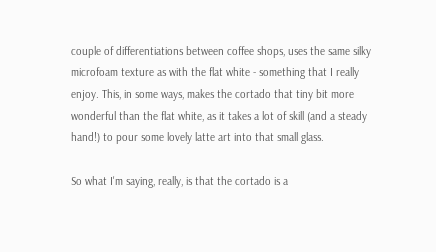couple of differentiations between coffee shops, uses the same silky microfoam texture as with the flat white - something that I really enjoy. This, in some ways, makes the cortado that tiny bit more wonderful than the flat white, as it takes a lot of skill (and a steady hand!) to pour some lovely latte art into that small glass.

So what I'm saying, really, is that the cortado is a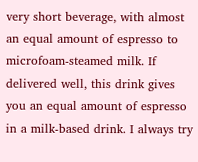very short beverage, with almost an equal amount of espresso to microfoam-steamed milk. If delivered well, this drink gives you an equal amount of espresso in a milk-based drink. I always try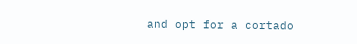and opt for a cortado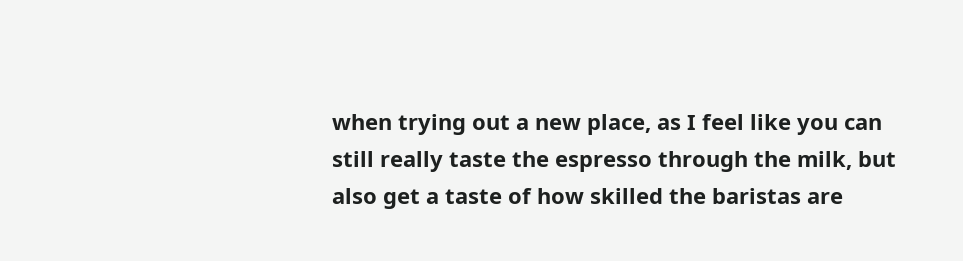when trying out a new place, as I feel like you can still really taste the espresso through the milk, but also get a taste of how skilled the baristas are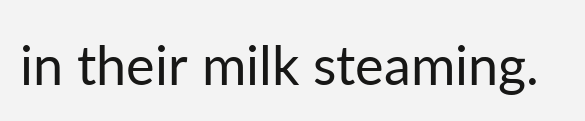in their milk steaming.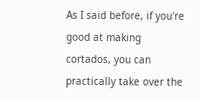As I said before, if you're good at making cortados, you can practically take over the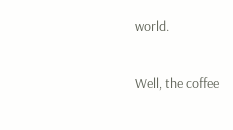world.

Well, the coffee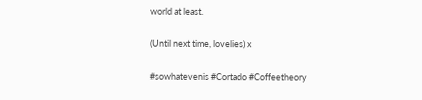world at least.

(Until next time, lovelies) x

#sowhatevenis #Cortado #Coffeetheory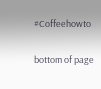#Coffeehowto

bottom of page